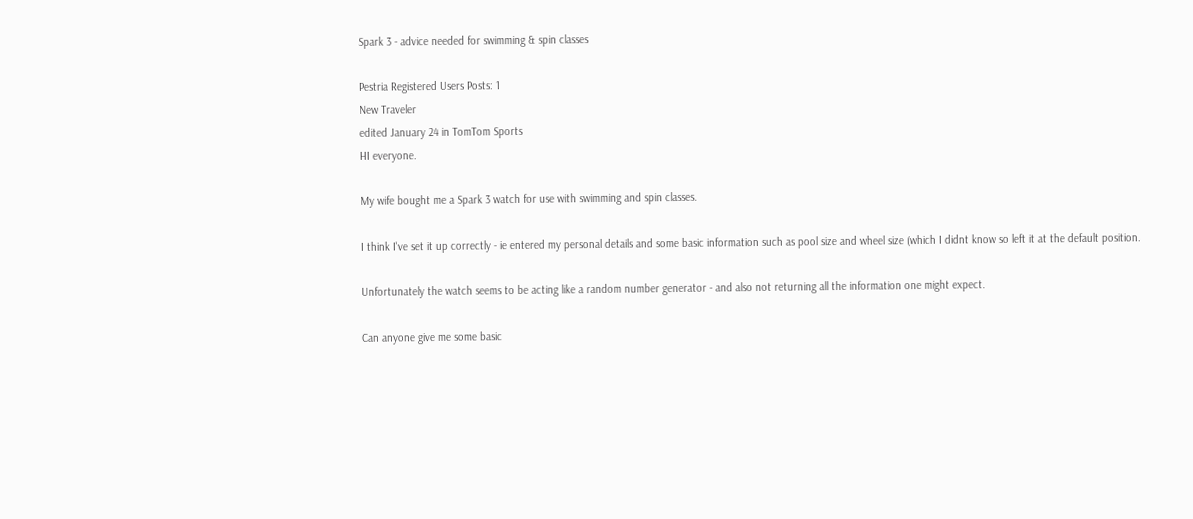Spark 3 - advice needed for swimming & spin classes

Pestria Registered Users Posts: 1
New Traveler
edited January 24 in TomTom Sports
HI everyone.

My wife bought me a Spark 3 watch for use with swimming and spin classes.

I think I've set it up correctly - ie entered my personal details and some basic information such as pool size and wheel size (which I didnt know so left it at the default position.

Unfortunately the watch seems to be acting like a random number generator - and also not returning all the information one might expect.

Can anyone give me some basic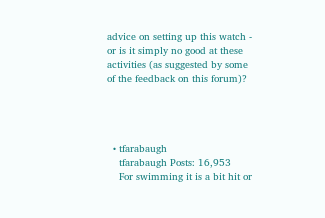advice on setting up this watch - or is it simply no good at these activities (as suggested by some of the feedback on this forum)?




  • tfarabaugh
    tfarabaugh Posts: 16,953
    For swimming it is a bit hit or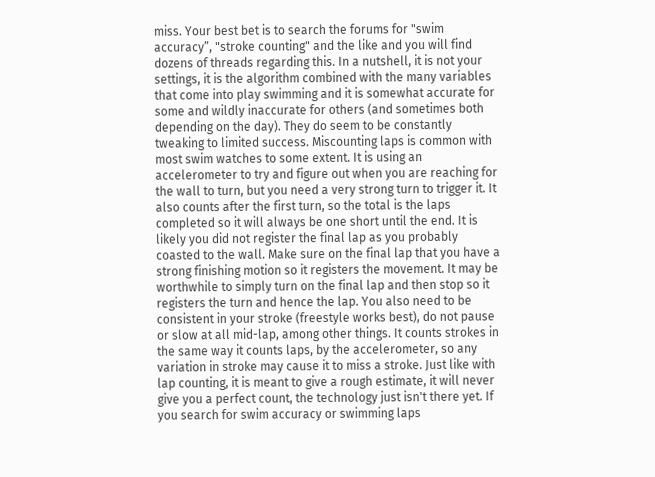miss. Your best bet is to search the forums for "swim accuracy”, "stroke counting" and the like and you will find dozens of threads regarding this. In a nutshell, it is not your settings, it is the algorithm combined with the many variables that come into play swimming and it is somewhat accurate for some and wildly inaccurate for others (and sometimes both depending on the day). They do seem to be constantly tweaking to limited success. Miscounting laps is common with most swim watches to some extent. It is using an accelerometer to try and figure out when you are reaching for the wall to turn, but you need a very strong turn to trigger it. It also counts after the first turn, so the total is the laps completed so it will always be one short until the end. It is likely you did not register the final lap as you probably coasted to the wall. Make sure on the final lap that you have a strong finishing motion so it registers the movement. It may be worthwhile to simply turn on the final lap and then stop so it registers the turn and hence the lap. You also need to be consistent in your stroke (freestyle works best), do not pause or slow at all mid-lap, among other things. It counts strokes in the same way it counts laps, by the accelerometer, so any variation in stroke may cause it to miss a stroke. Just like with lap counting, it is meant to give a rough estimate, it will never give you a perfect count, the technology just isn't there yet. If you search for swim accuracy or swimming laps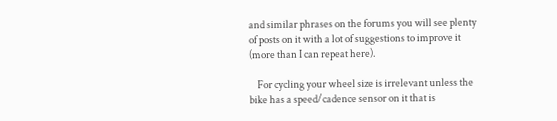and similar phrases on the forums you will see plenty of posts on it with a lot of suggestions to improve it (more than I can repeat here).

    For cycling your wheel size is irrelevant unless the bike has a speed/cadence sensor on it that is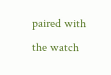paired with the watch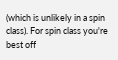(which is unlikely in a spin class). For spin class you're best off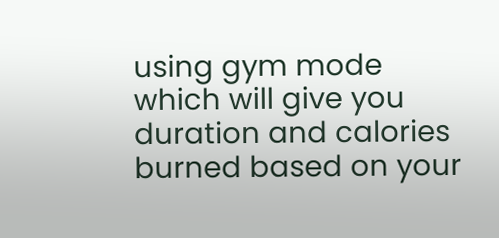using gym mode which will give you duration and calories burned based on your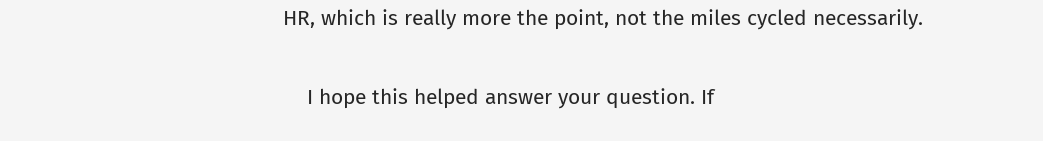HR, which is really more the point, not the miles cycled necessarily.

    I hope this helped answer your question. If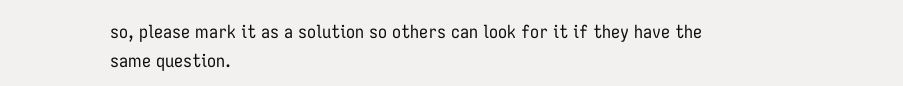so, please mark it as a solution so others can look for it if they have the same question.